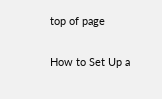top of page

How to Set Up a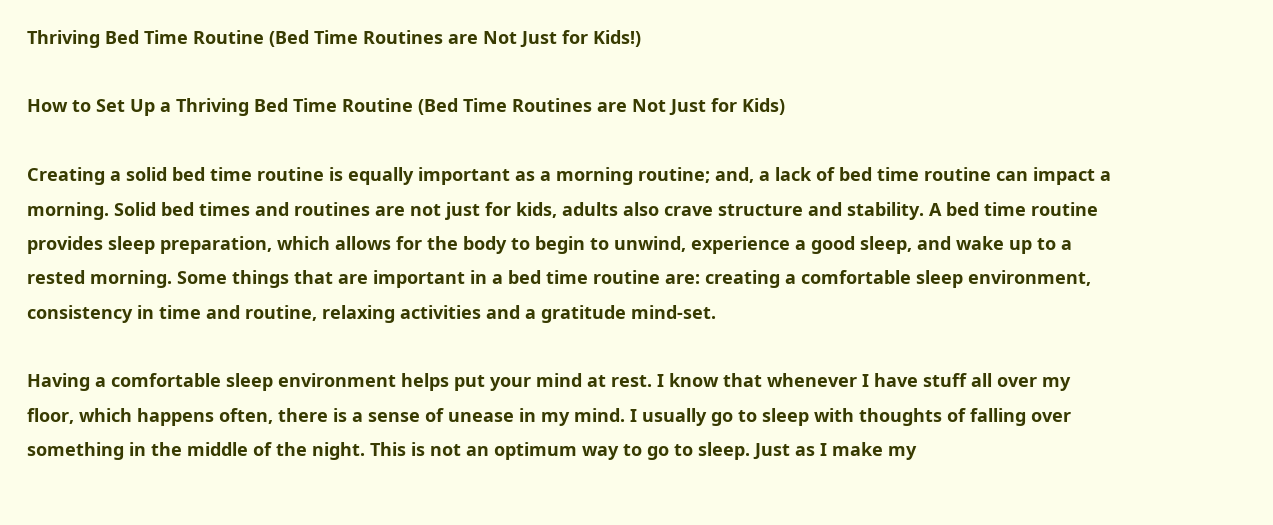Thriving Bed Time Routine (Bed Time Routines are Not Just for Kids!)

How to Set Up a Thriving Bed Time Routine (Bed Time Routines are Not Just for Kids)

Creating a solid bed time routine is equally important as a morning routine; and, a lack of bed time routine can impact a morning. Solid bed times and routines are not just for kids, adults also crave structure and stability. A bed time routine provides sleep preparation, which allows for the body to begin to unwind, experience a good sleep, and wake up to a rested morning. Some things that are important in a bed time routine are: creating a comfortable sleep environment, consistency in time and routine, relaxing activities and a gratitude mind-set.

Having a comfortable sleep environment helps put your mind at rest. I know that whenever I have stuff all over my floor, which happens often, there is a sense of unease in my mind. I usually go to sleep with thoughts of falling over something in the middle of the night. This is not an optimum way to go to sleep. Just as I make my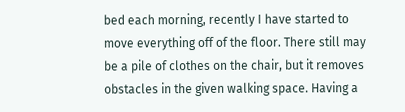bed each morning, recently I have started to move everything off of the floor. There still may be a pile of clothes on the chair, but it removes obstacles in the given walking space. Having a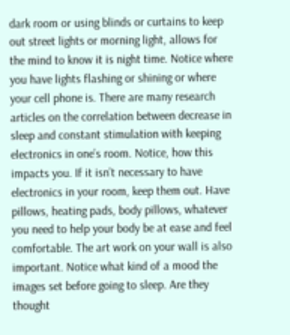dark room or using blinds or curtains to keep out street lights or morning light, allows for the mind to know it is night time. Notice where you have lights flashing or shining or where your cell phone is. There are many research articles on the correlation between decrease in sleep and constant stimulation with keeping electronics in one’s room. Notice, how this impacts you. If it isn’t necessary to have electronics in your room, keep them out. Have pillows, heating pads, body pillows, whatever you need to help your body be at ease and feel comfortable. The art work on your wall is also important. Notice what kind of a mood the images set before going to sleep. Are they thought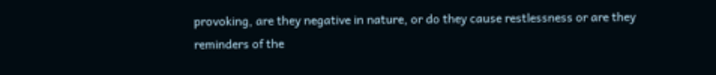provoking, are they negative in nature, or do they cause restlessness or are they reminders of the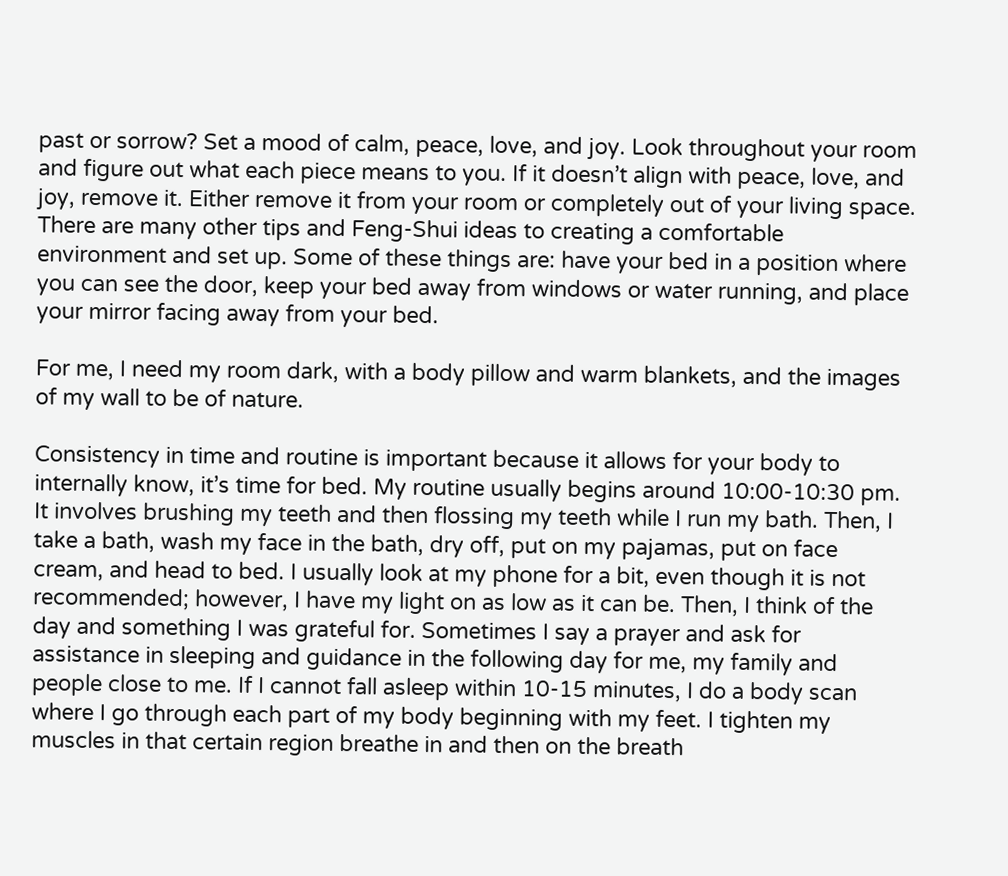past or sorrow? Set a mood of calm, peace, love, and joy. Look throughout your room and figure out what each piece means to you. If it doesn’t align with peace, love, and joy, remove it. Either remove it from your room or completely out of your living space. There are many other tips and Feng-Shui ideas to creating a comfortable environment and set up. Some of these things are: have your bed in a position where you can see the door, keep your bed away from windows or water running, and place your mirror facing away from your bed.

For me, I need my room dark, with a body pillow and warm blankets, and the images of my wall to be of nature.

Consistency in time and routine is important because it allows for your body to internally know, it’s time for bed. My routine usually begins around 10:00-10:30 pm. It involves brushing my teeth and then flossing my teeth while I run my bath. Then, I take a bath, wash my face in the bath, dry off, put on my pajamas, put on face cream, and head to bed. I usually look at my phone for a bit, even though it is not recommended; however, I have my light on as low as it can be. Then, I think of the day and something I was grateful for. Sometimes I say a prayer and ask for assistance in sleeping and guidance in the following day for me, my family and people close to me. If I cannot fall asleep within 10-15 minutes, I do a body scan where I go through each part of my body beginning with my feet. I tighten my muscles in that certain region breathe in and then on the breath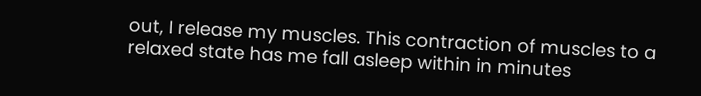out, I release my muscles. This contraction of muscles to a relaxed state has me fall asleep within in minutes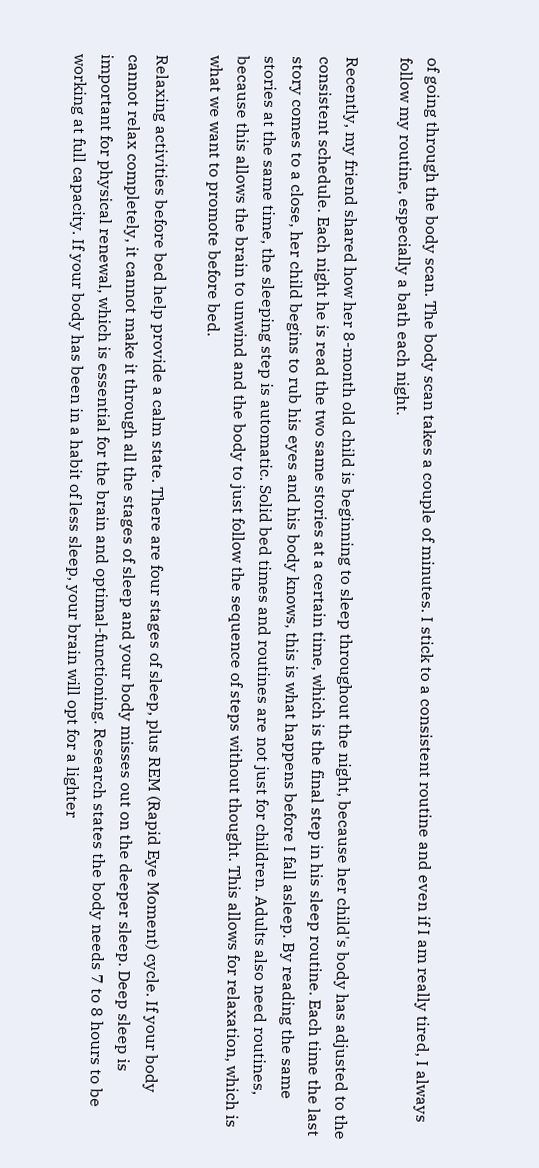of going through the body scan. The body scan takes a couple of minutes. I stick to a consistent routine and even if I am really tired, I always follow my routine, especially a bath each night.

Recently, my friend shared how her 8-month old child is beginning to sleep throughout the night, because her child's body has adjusted to the consistent schedule. Each night he is read the two same stories at a certain time, which is the final step in his sleep routine. Each time the last story comes to a close, her child begins to rub his eyes and his body knows, this is what happens before I fall asleep. By reading the same stories at the same time, the sleeping step is automatic. Solid bed times and routines are not just for children. Adults also need routines, because this allows the brain to unwind and the body to just follow the sequence of steps without thought. This allows for relaxation, which is what we want to promote before bed.

Relaxing activities before bed help provide a calm state. There are four stages of sleep, plus REM (Rapid Eye Moment) cycle. If your body cannot relax completely, it cannot make it through all the stages of sleep and your body misses out on the deeper sleep. Deep sleep is important for physical renewal, which is essential for the brain and optimal-functioning. Research states the body needs 7 to 8 hours to be working at full capacity. If your body has been in a habit of less sleep, your brain will opt for a lighter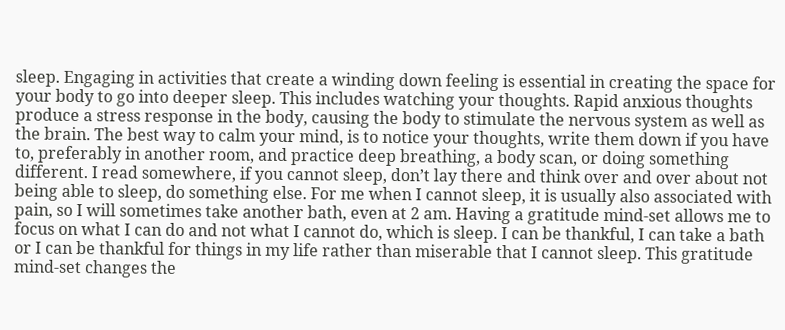sleep. Engaging in activities that create a winding down feeling is essential in creating the space for your body to go into deeper sleep. This includes watching your thoughts. Rapid anxious thoughts produce a stress response in the body, causing the body to stimulate the nervous system as well as the brain. The best way to calm your mind, is to notice your thoughts, write them down if you have to, preferably in another room, and practice deep breathing, a body scan, or doing something different. I read somewhere, if you cannot sleep, don’t lay there and think over and over about not being able to sleep, do something else. For me when I cannot sleep, it is usually also associated with pain, so I will sometimes take another bath, even at 2 am. Having a gratitude mind-set allows me to focus on what I can do and not what I cannot do, which is sleep. I can be thankful, I can take a bath or I can be thankful for things in my life rather than miserable that I cannot sleep. This gratitude mind-set changes the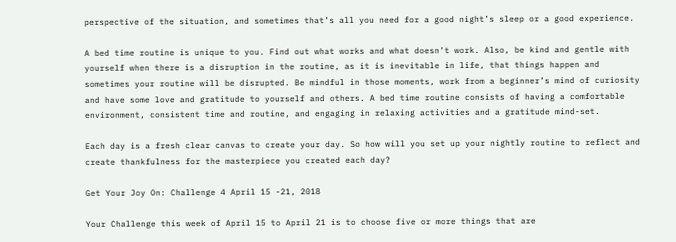perspective of the situation, and sometimes that’s all you need for a good night’s sleep or a good experience.

A bed time routine is unique to you. Find out what works and what doesn’t work. Also, be kind and gentle with yourself when there is a disruption in the routine, as it is inevitable in life, that things happen and sometimes your routine will be disrupted. Be mindful in those moments, work from a beginner’s mind of curiosity and have some love and gratitude to yourself and others. A bed time routine consists of having a comfortable environment, consistent time and routine, and engaging in relaxing activities and a gratitude mind-set.

Each day is a fresh clear canvas to create your day. So how will you set up your nightly routine to reflect and create thankfulness for the masterpiece you created each day?

Get Your Joy On: Challenge 4 April 15 -21, 2018

Your Challenge this week of April 15 to April 21 is to choose five or more things that are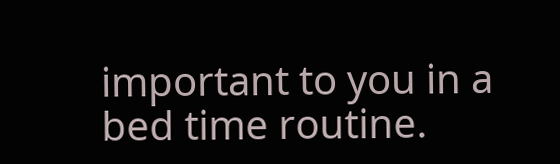important to you in a bed time routine.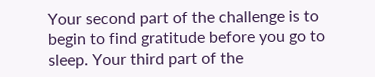Your second part of the challenge is to begin to find gratitude before you go to sleep. Your third part of the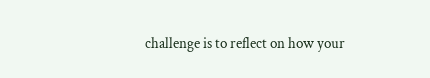challenge is to reflect on how your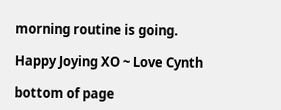morning routine is going.

Happy Joying XO ~ Love Cynth

bottom of page